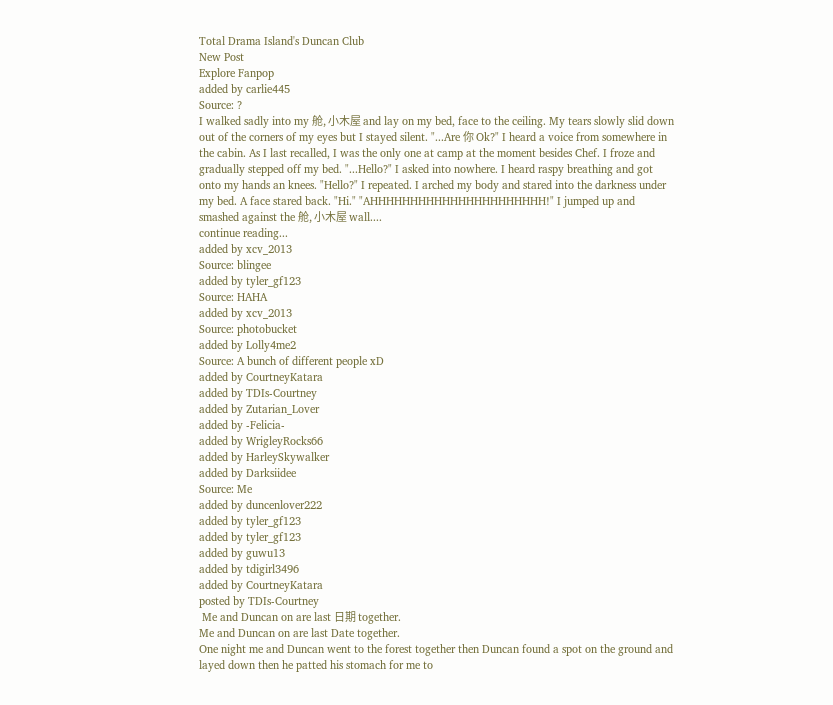Total Drama Island's Duncan Club
New Post
Explore Fanpop
added by carlie445
Source: ?
I walked sadly into my 舱, 小木屋 and lay on my bed, face to the ceiling. My tears slowly slid down out of the corners of my eyes but I stayed silent. "...Are 你 Ok?" I heard a voice from somewhere in the cabin. As I last recalled, I was the only one at camp at the moment besides Chef. I froze and gradually stepped off my bed. "...Hello?" I asked into nowhere. I heard raspy breathing and got onto my hands an knees. "Hello?" I repeated. I arched my body and stared into the darkness under my bed. A face stared back. "Hi." "AHHHHHHHHHHHHHHHHHHHHHH!" I jumped up and smashed against the 舱, 小木屋 wall....
continue reading...
added by xcv_2013
Source: blingee
added by tyler_gf123
Source: HAHA
added by xcv_2013
Source: photobucket
added by Lolly4me2
Source: A bunch of different people xD
added by CourtneyKatara
added by TDIs-Courtney
added by Zutarian_Lover
added by -Felicia-
added by WrigleyRocks66
added by HarleySkywalker
added by Darksiidee
Source: Me
added by duncenlover222
added by tyler_gf123
added by tyler_gf123
added by guwu13
added by tdigirl3496
added by CourtneyKatara
posted by TDIs-Courtney
 Me and Duncan on are last 日期 together.
Me and Duncan on are last Date together.
One night me and Duncan went to the forest together then Duncan found a spot on the ground and layed down then he patted his stomach for me to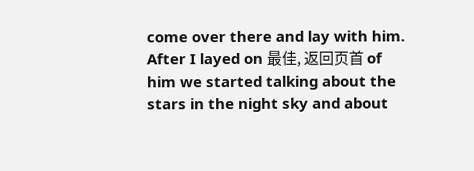come over there and lay with him. After I layed on 最佳, 返回页首 of him we started talking about the stars in the night sky and about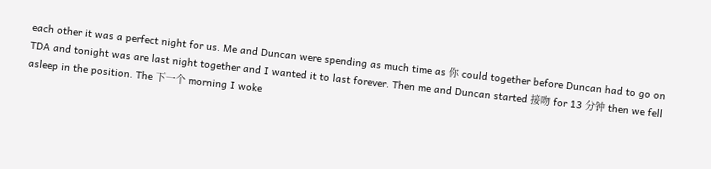each other it was a perfect night for us. Me and Duncan were spending as much time as 你 could together before Duncan had to go on TDA and tonight was are last night together and I wanted it to last forever. Then me and Duncan started 接吻 for 13 分钟 then we fell asleep in the position. The 下一个 morning I woke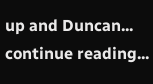up and Duncan...
continue reading...